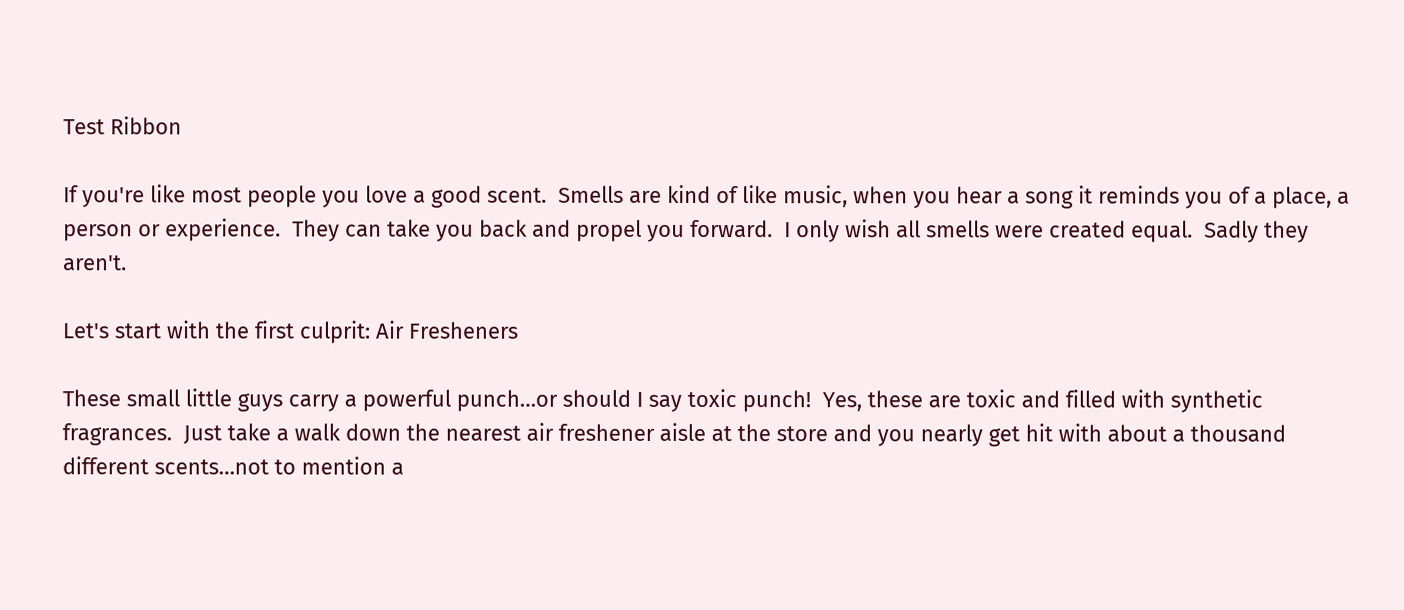Test Ribbon

If you're like most people you love a good scent.  Smells are kind of like music, when you hear a song it reminds you of a place, a person or experience.  They can take you back and propel you forward.  I only wish all smells were created equal.  Sadly they aren't.

Let's start with the first culprit: Air Fresheners

These small little guys carry a powerful punch…or should I say toxic punch!  Yes, these are toxic and filled with synthetic fragrances.  Just take a walk down the nearest air freshener aisle at the store and you nearly get hit with about a thousand different scents…not to mention a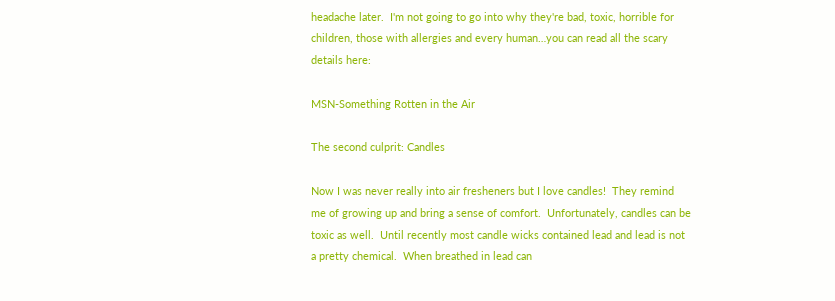headache later.  I'm not going to go into why they're bad, toxic, horrible for children, those with allergies and every human…you can read all the scary details here:

MSN-Something Rotten in the Air

The second culprit: Candles

Now I was never really into air fresheners but I love candles!  They remind me of growing up and bring a sense of comfort.  Unfortunately, candles can be toxic as well.  Until recently most candle wicks contained lead and lead is not a pretty chemical.  When breathed in lead can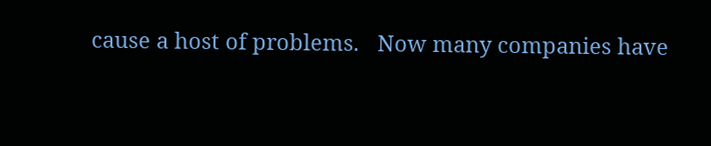cause a host of problems.   Now many companies have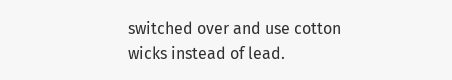switched over and use cotton wicks instead of lead.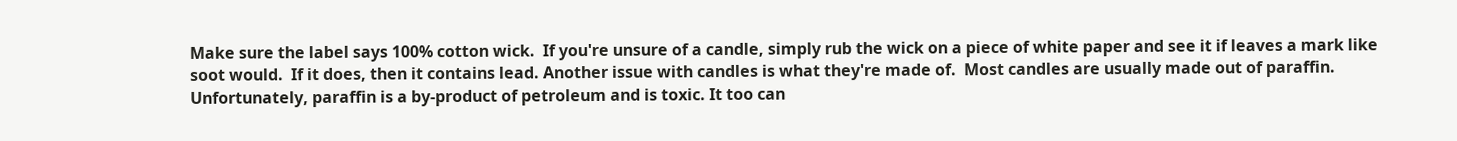Make sure the label says 100% cotton wick.  If you're unsure of a candle, simply rub the wick on a piece of white paper and see it if leaves a mark like soot would.  If it does, then it contains lead. Another issue with candles is what they're made of.  Most candles are usually made out of paraffin.  Unfortunately, paraffin is a by-product of petroleum and is toxic. It too can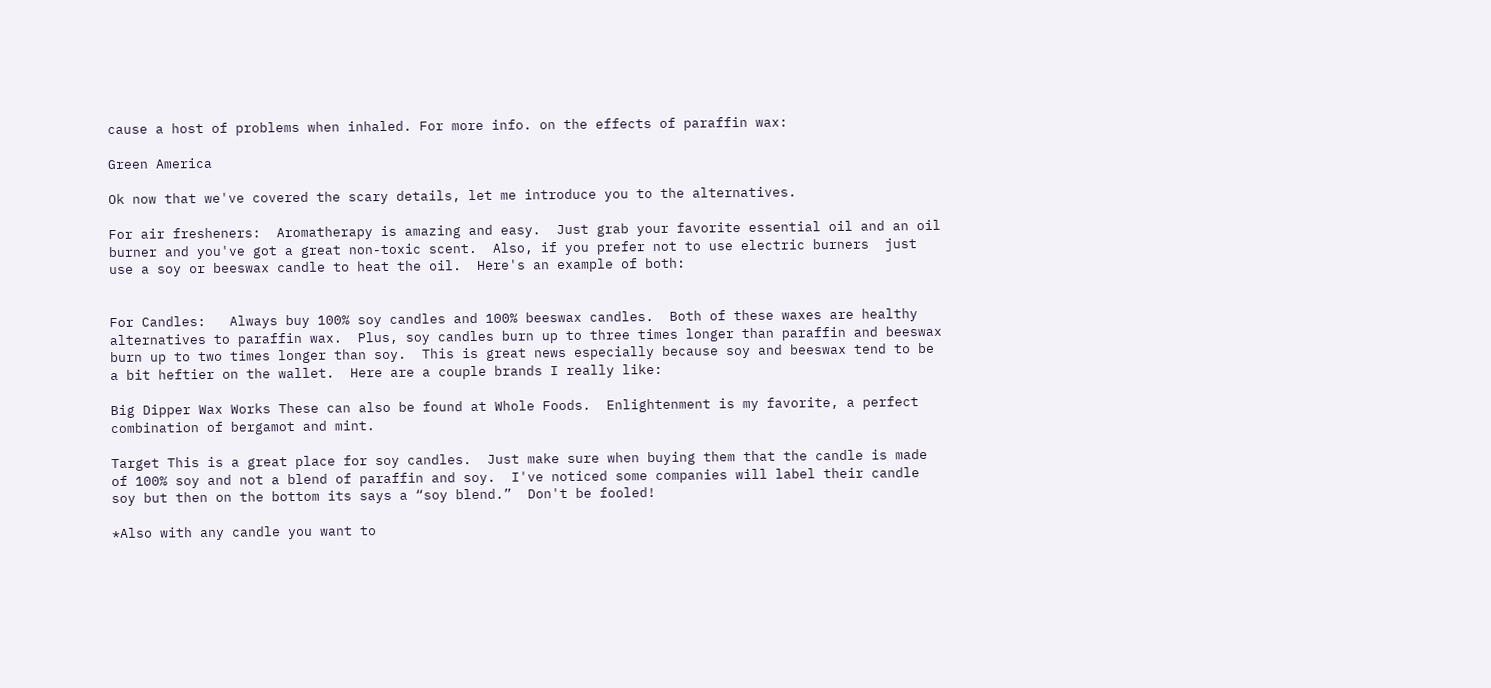cause a host of problems when inhaled. For more info. on the effects of paraffin wax:

Green America

Ok now that we've covered the scary details, let me introduce you to the alternatives.

For air fresheners:  Aromatherapy is amazing and easy.  Just grab your favorite essential oil and an oil burner and you've got a great non-toxic scent.  Also, if you prefer not to use electric burners  just use a soy or beeswax candle to heat the oil.  Here's an example of both:


For Candles:   Always buy 100% soy candles and 100% beeswax candles.  Both of these waxes are healthy alternatives to paraffin wax.  Plus, soy candles burn up to three times longer than paraffin and beeswax burn up to two times longer than soy.  This is great news especially because soy and beeswax tend to be a bit heftier on the wallet.  Here are a couple brands I really like:

Big Dipper Wax Works These can also be found at Whole Foods.  Enlightenment is my favorite, a perfect combination of bergamot and mint.

Target This is a great place for soy candles.  Just make sure when buying them that the candle is made of 100% soy and not a blend of paraffin and soy.  I've noticed some companies will label their candle soy but then on the bottom its says a “soy blend.”  Don't be fooled!

*Also with any candle you want to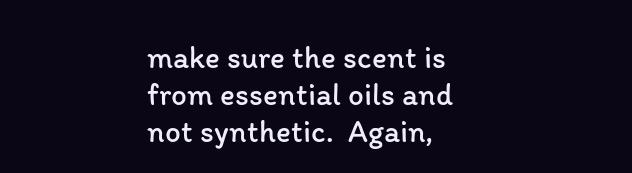make sure the scent is from essential oils and not synthetic.  Again,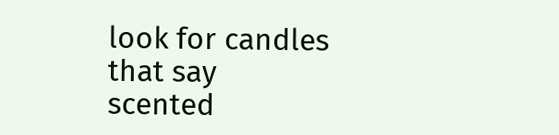look for candles that say scented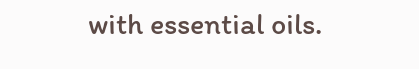with essential oils.